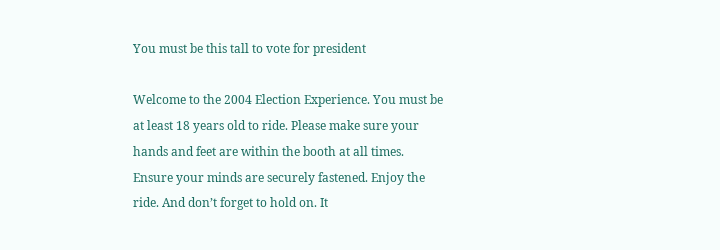You must be this tall to vote for president

Welcome to the 2004 Election Experience. You must be at least 18 years old to ride. Please make sure your hands and feet are within the booth at all times. Ensure your minds are securely fastened. Enjoy the ride. And don’t forget to hold on. It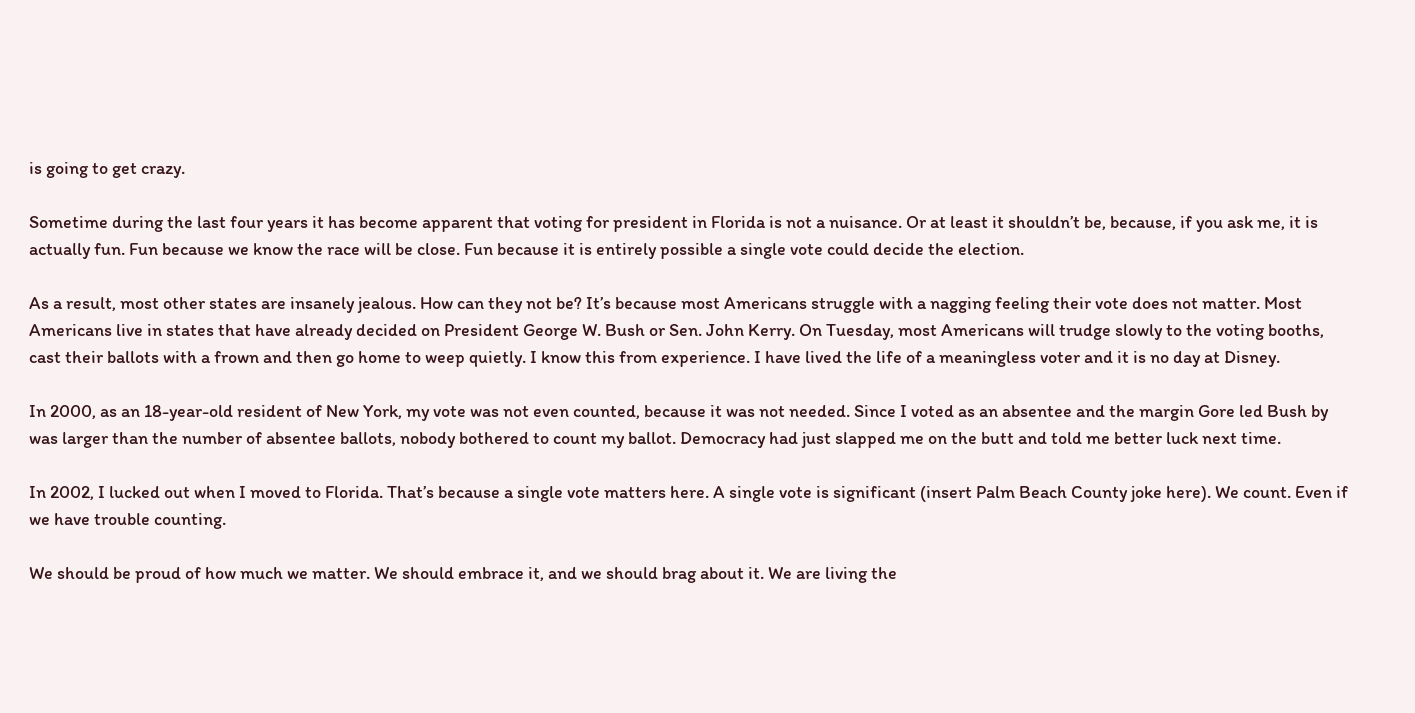is going to get crazy.

Sometime during the last four years it has become apparent that voting for president in Florida is not a nuisance. Or at least it shouldn’t be, because, if you ask me, it is actually fun. Fun because we know the race will be close. Fun because it is entirely possible a single vote could decide the election.

As a result, most other states are insanely jealous. How can they not be? It’s because most Americans struggle with a nagging feeling their vote does not matter. Most Americans live in states that have already decided on President George W. Bush or Sen. John Kerry. On Tuesday, most Americans will trudge slowly to the voting booths, cast their ballots with a frown and then go home to weep quietly. I know this from experience. I have lived the life of a meaningless voter and it is no day at Disney.

In 2000, as an 18-year-old resident of New York, my vote was not even counted, because it was not needed. Since I voted as an absentee and the margin Gore led Bush by was larger than the number of absentee ballots, nobody bothered to count my ballot. Democracy had just slapped me on the butt and told me better luck next time.

In 2002, I lucked out when I moved to Florida. That’s because a single vote matters here. A single vote is significant (insert Palm Beach County joke here). We count. Even if we have trouble counting.

We should be proud of how much we matter. We should embrace it, and we should brag about it. We are living the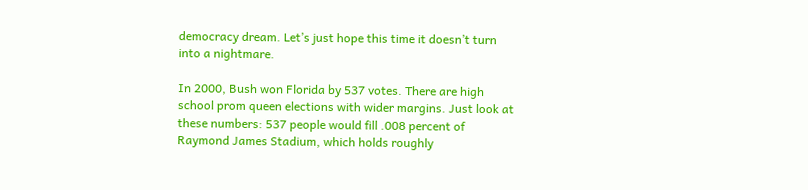democracy dream. Let’s just hope this time it doesn’t turn into a nightmare.

In 2000, Bush won Florida by 537 votes. There are high school prom queen elections with wider margins. Just look at these numbers: 537 people would fill .008 percent of Raymond James Stadium, which holds roughly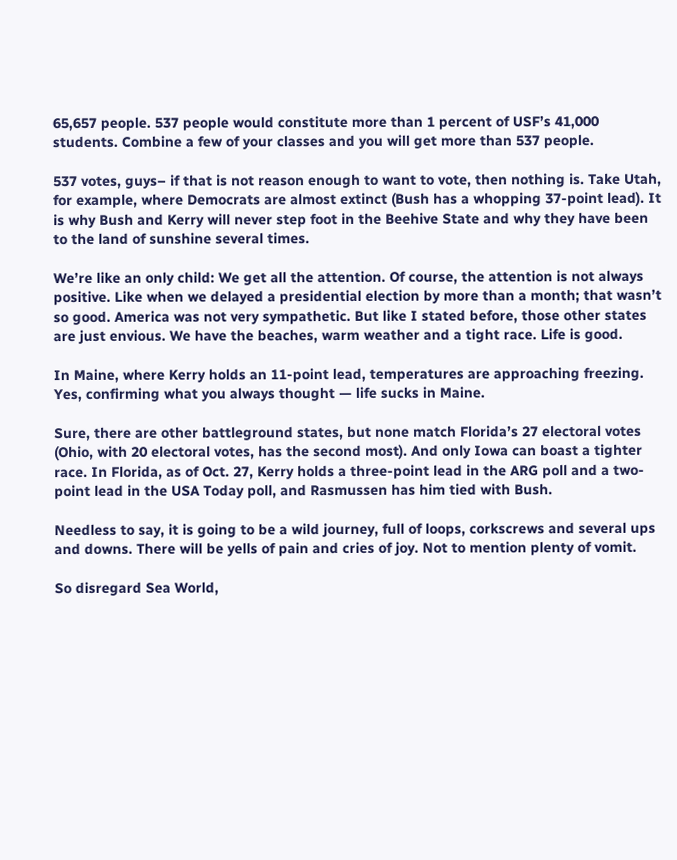65,657 people. 537 people would constitute more than 1 percent of USF’s 41,000 students. Combine a few of your classes and you will get more than 537 people.

537 votes, guys– if that is not reason enough to want to vote, then nothing is. Take Utah, for example, where Democrats are almost extinct (Bush has a whopping 37-point lead). It is why Bush and Kerry will never step foot in the Beehive State and why they have been to the land of sunshine several times.

We’re like an only child: We get all the attention. Of course, the attention is not always positive. Like when we delayed a presidential election by more than a month; that wasn’t so good. America was not very sympathetic. But like I stated before, those other states are just envious. We have the beaches, warm weather and a tight race. Life is good.

In Maine, where Kerry holds an 11-point lead, temperatures are approaching freezing. Yes, confirming what you always thought — life sucks in Maine.

Sure, there are other battleground states, but none match Florida’s 27 electoral votes (Ohio, with 20 electoral votes, has the second most). And only Iowa can boast a tighter race. In Florida, as of Oct. 27, Kerry holds a three-point lead in the ARG poll and a two-point lead in the USA Today poll, and Rasmussen has him tied with Bush.

Needless to say, it is going to be a wild journey, full of loops, corkscrews and several ups and downs. There will be yells of pain and cries of joy. Not to mention plenty of vomit.

So disregard Sea World,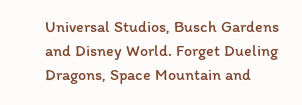Universal Studios, Busch Gardens and Disney World. Forget Dueling Dragons, Space Mountain and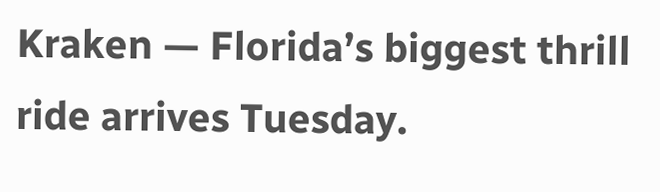Kraken — Florida’s biggest thrill ride arrives Tuesday.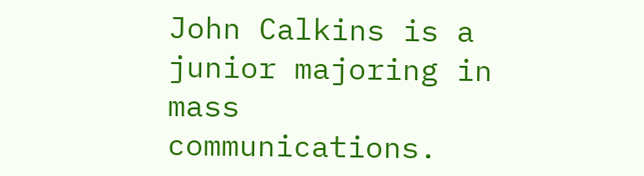John Calkins is a junior majoring in mass communications.